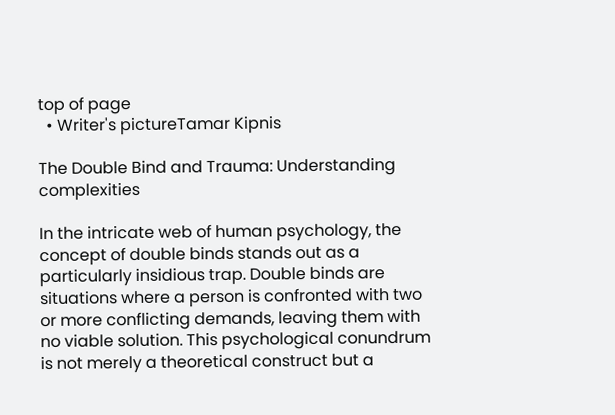top of page
  • Writer's pictureTamar Kipnis

The Double Bind and Trauma: Understanding complexities

In the intricate web of human psychology, the concept of double binds stands out as a particularly insidious trap. Double binds are situations where a person is confronted with two or more conflicting demands, leaving them with no viable solution. This psychological conundrum is not merely a theoretical construct but a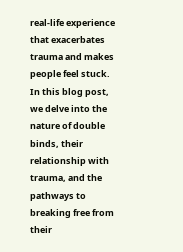real-life experience that exacerbates trauma and makes people feel stuck. In this blog post, we delve into the nature of double binds, their relationship with trauma, and the pathways to breaking free from their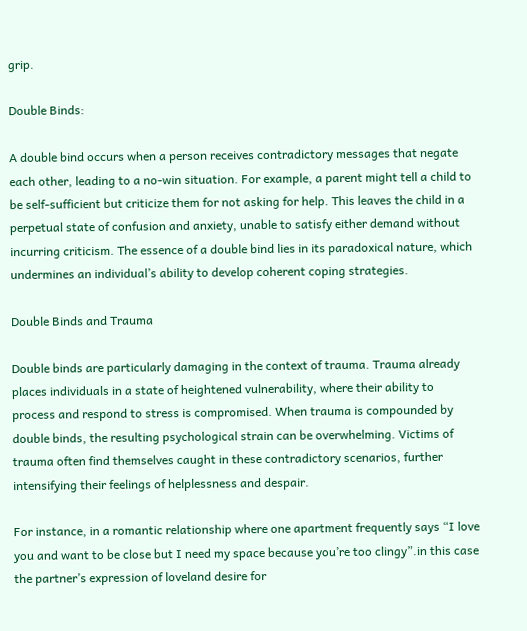grip.

Double Binds:

A double bind occurs when a person receives contradictory messages that negate each other, leading to a no-win situation. For example, a parent might tell a child to be self-sufficient but criticize them for not asking for help. This leaves the child in a perpetual state of confusion and anxiety, unable to satisfy either demand without incurring criticism. The essence of a double bind lies in its paradoxical nature, which undermines an individual’s ability to develop coherent coping strategies.

Double Binds and Trauma

Double binds are particularly damaging in the context of trauma. Trauma already places individuals in a state of heightened vulnerability, where their ability to process and respond to stress is compromised. When trauma is compounded by double binds, the resulting psychological strain can be overwhelming. Victims of trauma often find themselves caught in these contradictory scenarios, further intensifying their feelings of helplessness and despair.

For instance, in a romantic relationship where one apartment frequently says “I love you and want to be close but I need my space because you’re too clingy”.in this case the partner’s expression of loveland desire for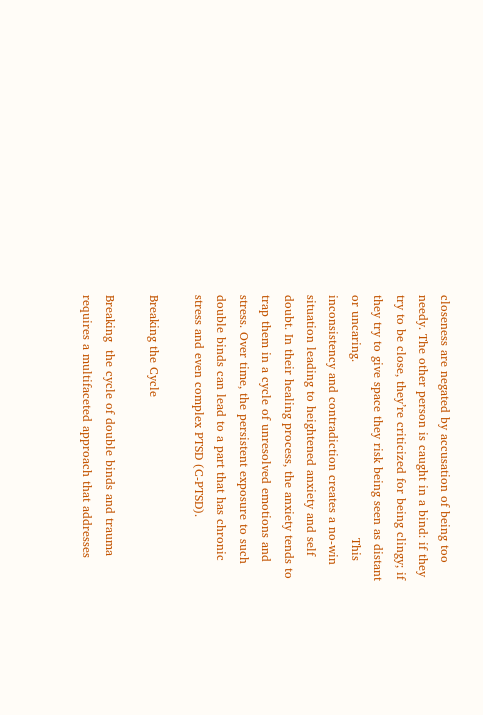closeness are negated by accusation of being too needy. The other person is caught in a bind: if they try to be close, they’re criticized for being clingy; if they try to give space they risk being seen as distant or uncaring.                                            This inconsistency and contradiction creates a no-win situation leading to heightened anxiety and self doubt. In their healing process, the anxiety tends to trap them in a cycle of unresolved emotions and stress. Over time, the persistent exposure to such double binds can lead to a part that has chronic stress and even complex PTSD (C-PTSD).

Breaking the Cycle

Breaking  the cycle of double binds and trauma requires a multifaceted approach that addresses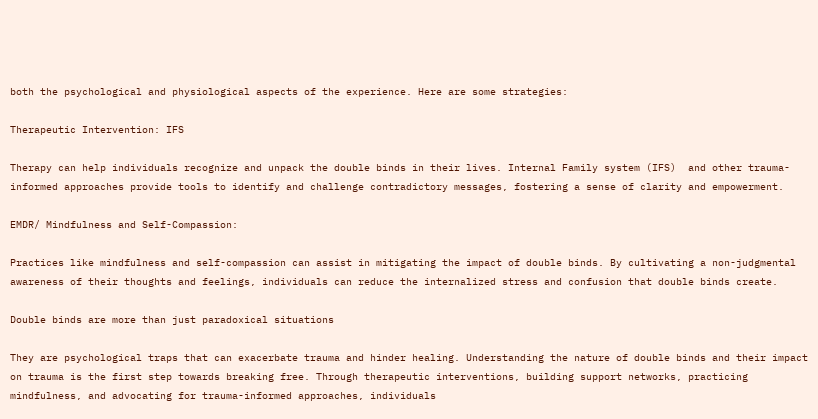both the psychological and physiological aspects of the experience. Here are some strategies:

Therapeutic Intervention: IFS

Therapy can help individuals recognize and unpack the double binds in their lives. Internal Family system (IFS)  and other trauma-informed approaches provide tools to identify and challenge contradictory messages, fostering a sense of clarity and empowerment.

EMDR/ Mindfulness and Self-Compassion:

Practices like mindfulness and self-compassion can assist in mitigating the impact of double binds. By cultivating a non-judgmental awareness of their thoughts and feelings, individuals can reduce the internalized stress and confusion that double binds create.

Double binds are more than just paradoxical situations

They are psychological traps that can exacerbate trauma and hinder healing. Understanding the nature of double binds and their impact on trauma is the first step towards breaking free. Through therapeutic interventions, building support networks, practicing mindfulness, and advocating for trauma-informed approaches, individuals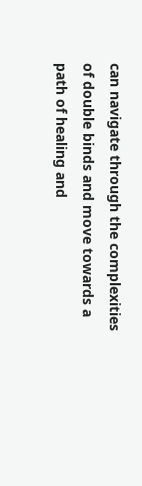can navigate through the complexities of double binds and move towards a path of healing and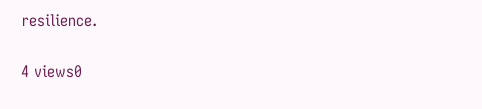resilience.

4 views0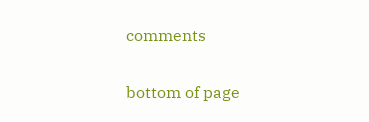comments


bottom of page